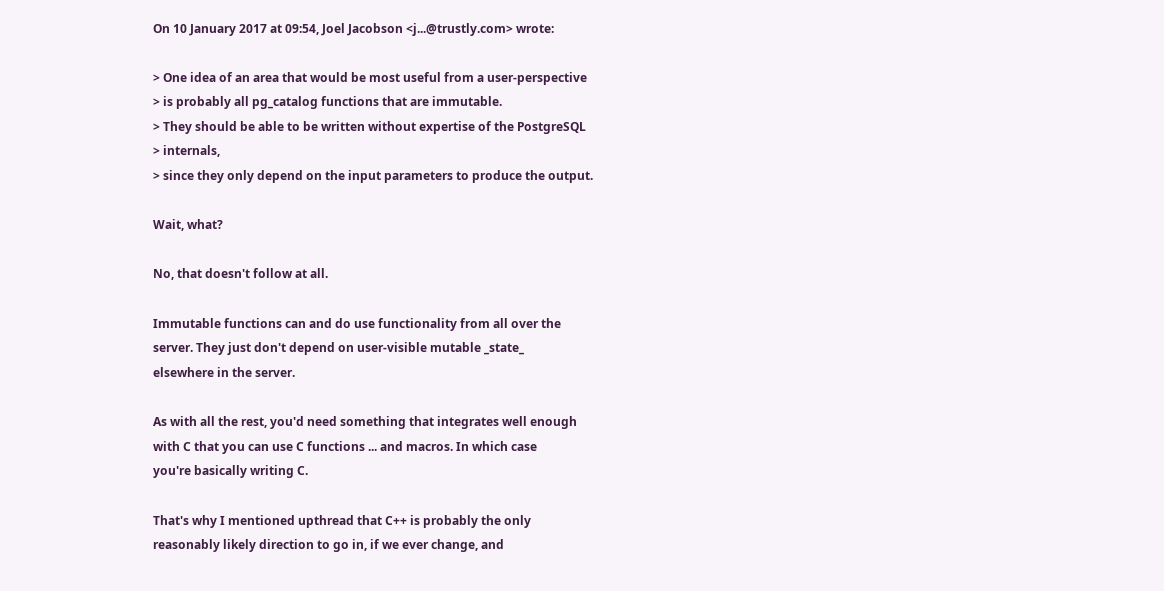On 10 January 2017 at 09:54, Joel Jacobson <j...@trustly.com> wrote:

> One idea of an area that would be most useful from a user-perspective
> is probably all pg_catalog functions that are immutable.
> They should be able to be written without expertise of the PostgreSQL
> internals,
> since they only depend on the input parameters to produce the output.

Wait, what?

No, that doesn't follow at all.

Immutable functions can and do use functionality from all over the
server. They just don't depend on user-visible mutable _state_
elsewhere in the server.

As with all the rest, you'd need something that integrates well enough
with C that you can use C functions ... and macros. In which case
you're basically writing C.

That's why I mentioned upthread that C++ is probably the only
reasonably likely direction to go in, if we ever change, and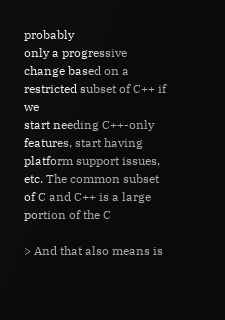probably
only a progressive change based on a restricted subset of C++ if we
start needing C++-only features, start having platform support issues,
etc. The common subset of C and C++ is a large portion of the C

> And that also means is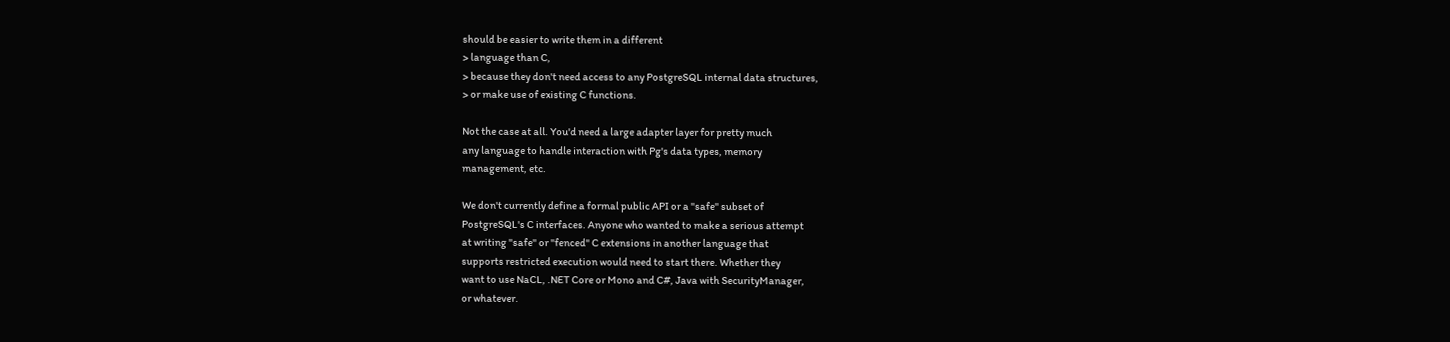should be easier to write them in a different
> language than C,
> because they don't need access to any PostgreSQL internal data structures,
> or make use of existing C functions.

Not the case at all. You'd need a large adapter layer for pretty much
any language to handle interaction with Pg's data types, memory
management, etc.

We don't currently define a formal public API or a "safe" subset of
PostgreSQL's C interfaces. Anyone who wanted to make a serious attempt
at writing "safe" or "fenced" C extensions in another language that
supports restricted execution would need to start there. Whether they
want to use NaCL, .NET Core or Mono and C#, Java with SecurityManager,
or whatever.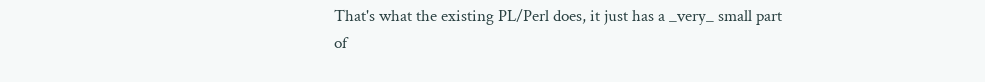That's what the existing PL/Perl does, it just has a _very_ small part
of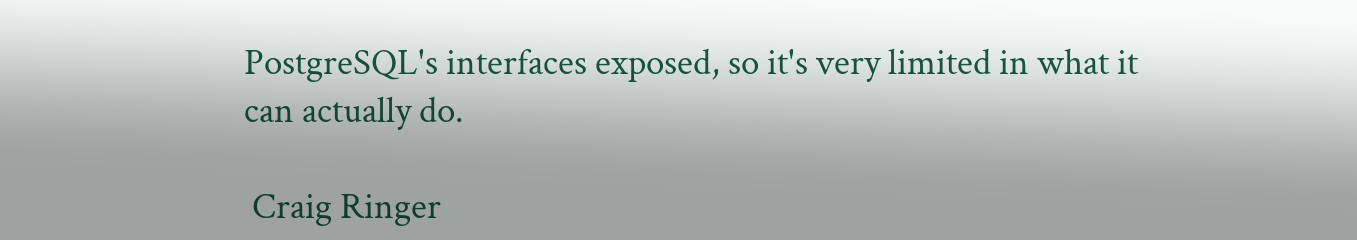PostgreSQL's interfaces exposed, so it's very limited in what it
can actually do.

 Craig Ringer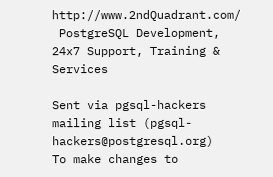http://www.2ndQuadrant.com/
 PostgreSQL Development, 24x7 Support, Training & Services

Sent via pgsql-hackers mailing list (pgsql-hackers@postgresql.org)
To make changes to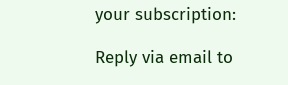your subscription:

Reply via email to